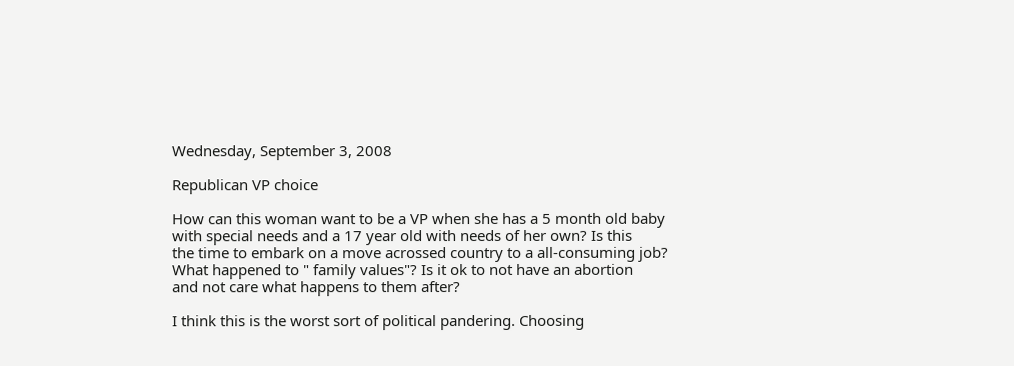Wednesday, September 3, 2008

Republican VP choice

How can this woman want to be a VP when she has a 5 month old baby
with special needs and a 17 year old with needs of her own? Is this
the time to embark on a move acrossed country to a all-consuming job?
What happened to " family values"? Is it ok to not have an abortion
and not care what happens to them after?

I think this is the worst sort of political pandering. Choosing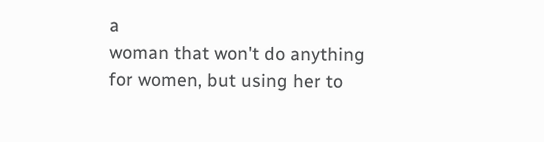a
woman that won't do anything for women, but using her to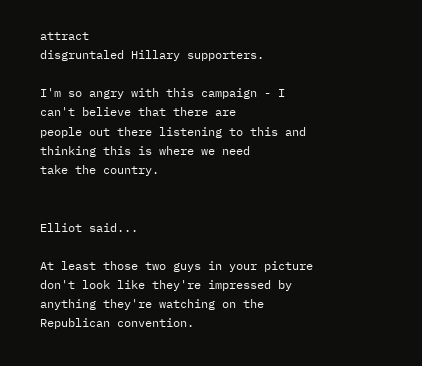attract
disgruntaled Hillary supporters.

I'm so angry with this campaign - I can't believe that there are
people out there listening to this and thinking this is where we need
take the country.


Elliot said...

At least those two guys in your picture don't look like they're impressed by anything they're watching on the Republican convention.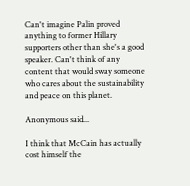Can't imagine Palin proved anything to former Hillary supporters other than she's a good speaker. Can't think of any content that would sway someone who cares about the sustainability and peace on this planet.

Anonymous said...

I think that McCain has actually cost himself the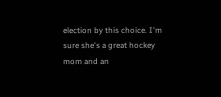election by this choice. I'm sure she's a great hockey mom and an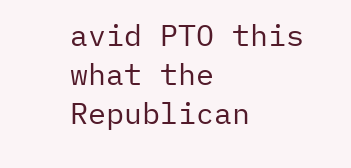avid PTO this what the Republican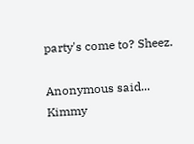party's come to? Sheez.

Anonymous said... Kimmy